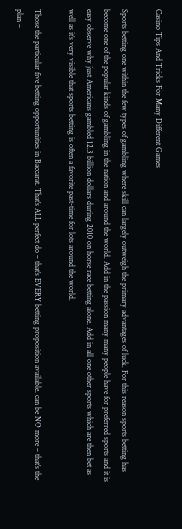Casino Tips And Tricks For Many Different Games

Sports betting one within the few types of gambling where skill can largely outweigh the primary advantages of luck. For this reason sports betting has become one of the popular kinds of gambling in the nation and around the world. Add in the passion many many people have for preferred sports and it is easy observe why just Americans gambled 12.3 billion dollars during 2010 on horse race betting alone. Add in all one other sports which are then bet as well as it’s very visible that sports betting is often a favorite past-time for lots around the world.

Those the particular five betting opportunities in Baccarat. That’s ALL perfect do – that’s EVERY betting proposition available. can be NO more – that’s the plan –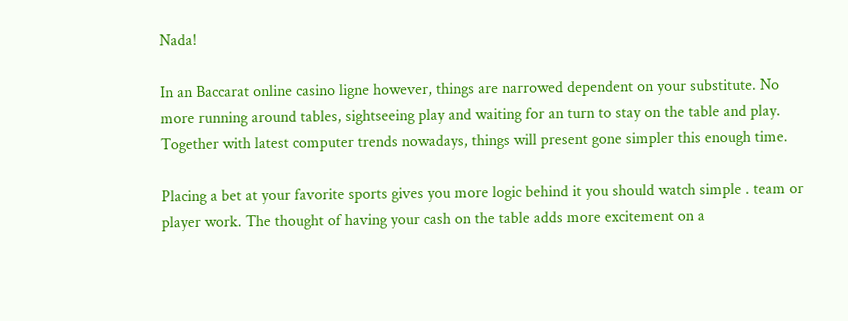Nada!

In an Baccarat online casino ligne however, things are narrowed dependent on your substitute. No more running around tables, sightseeing play and waiting for an turn to stay on the table and play. Together with latest computer trends nowadays, things will present gone simpler this enough time.

Placing a bet at your favorite sports gives you more logic behind it you should watch simple . team or player work. The thought of having your cash on the table adds more excitement on a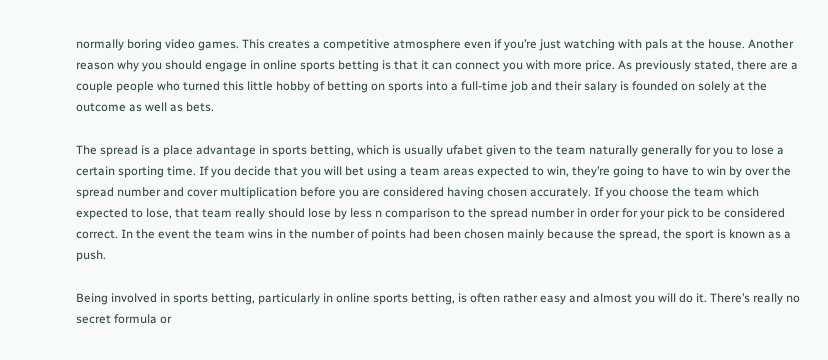normally boring video games. This creates a competitive atmosphere even if you’re just watching with pals at the house. Another reason why you should engage in online sports betting is that it can connect you with more price. As previously stated, there are a couple people who turned this little hobby of betting on sports into a full-time job and their salary is founded on solely at the outcome as well as bets.

The spread is a place advantage in sports betting, which is usually ufabet given to the team naturally generally for you to lose a certain sporting time. If you decide that you will bet using a team areas expected to win, they’re going to have to win by over the spread number and cover multiplication before you are considered having chosen accurately. If you choose the team which expected to lose, that team really should lose by less n comparison to the spread number in order for your pick to be considered correct. In the event the team wins in the number of points had been chosen mainly because the spread, the sport is known as a push.

Being involved in sports betting, particularly in online sports betting, is often rather easy and almost you will do it. There’s really no secret formula or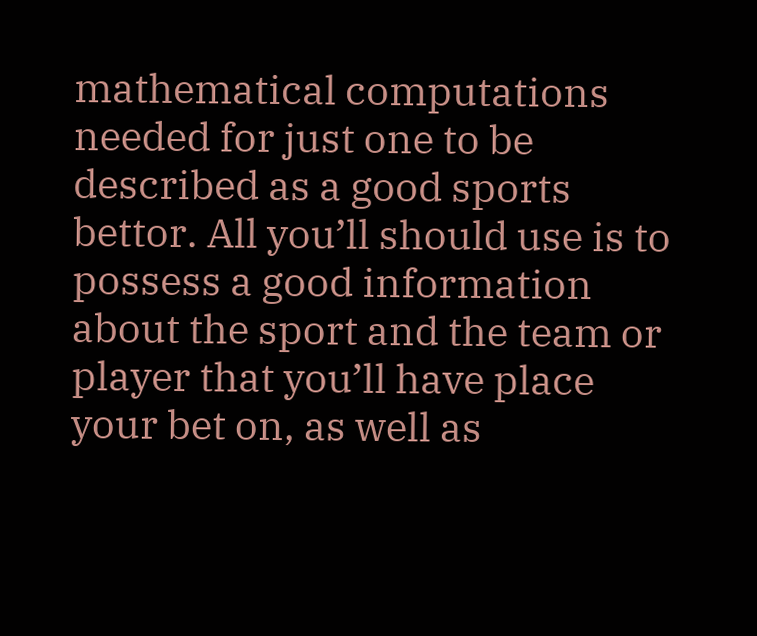mathematical computations needed for just one to be described as a good sports bettor. All you’ll should use is to possess a good information about the sport and the team or player that you’ll have place your bet on, as well as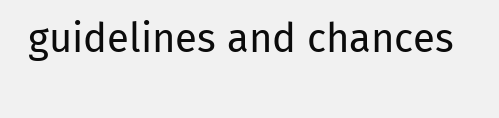guidelines and chances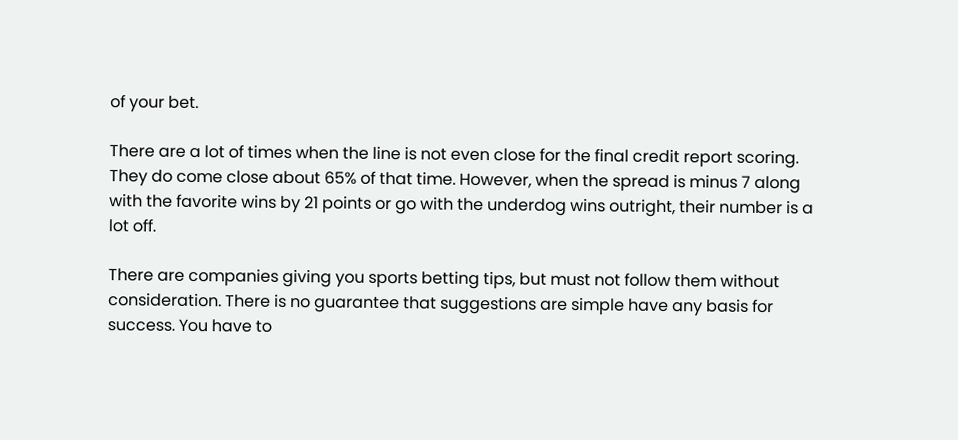of your bet.

There are a lot of times when the line is not even close for the final credit report scoring. They do come close about 65% of that time. However, when the spread is minus 7 along with the favorite wins by 21 points or go with the underdog wins outright, their number is a lot off.

There are companies giving you sports betting tips, but must not follow them without consideration. There is no guarantee that suggestions are simple have any basis for success. You have to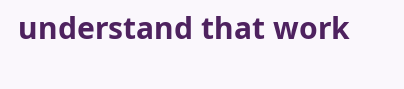understand that work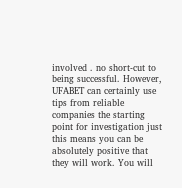involved . no short-cut to being successful. However, UFABET can certainly use tips from reliable companies the starting point for investigation just this means you can be absolutely positive that they will work. You will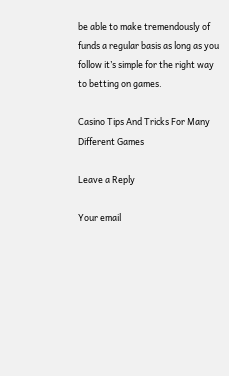be able to make tremendously of funds a regular basis as long as you follow it’s simple for the right way to betting on games.

Casino Tips And Tricks For Many Different Games

Leave a Reply

Your email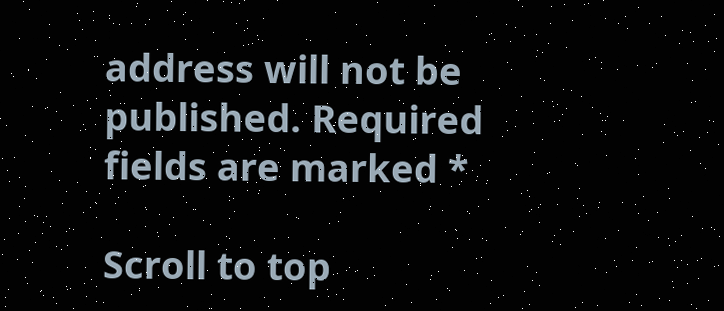address will not be published. Required fields are marked *

Scroll to top